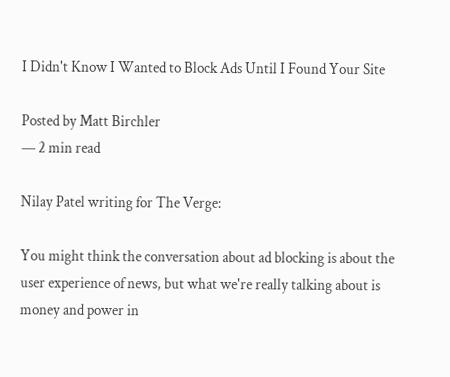I Didn't Know I Wanted to Block Ads Until I Found Your Site

Posted by Matt Birchler
— 2 min read

Nilay Patel writing for The Verge:

You might think the conversation about ad blocking is about the user experience of news, but what we're really talking about is money and power in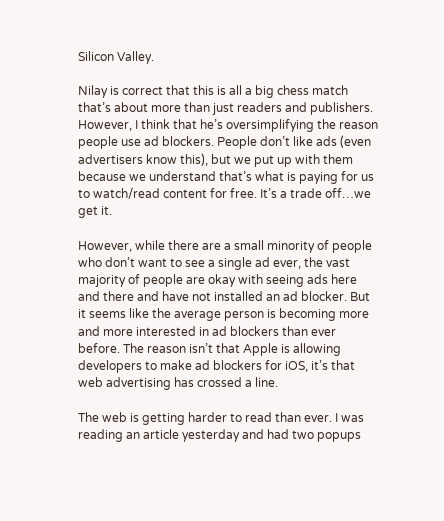Silicon Valley.

Nilay is correct that this is all a big chess match that’s about more than just readers and publishers. However, I think that he’s oversimplifying the reason people use ad blockers. People don’t like ads (even advertisers know this), but we put up with them because we understand that’s what is paying for us to watch/read content for free. It’s a trade off…we get it.

However, while there are a small minority of people who don’t want to see a single ad ever, the vast majority of people are okay with seeing ads here and there and have not installed an ad blocker. But it seems like the average person is becoming more and more interested in ad blockers than ever before. The reason isn’t that Apple is allowing developers to make ad blockers for iOS, it’s that web advertising has crossed a line.

The web is getting harder to read than ever. I was reading an article yesterday and had two popups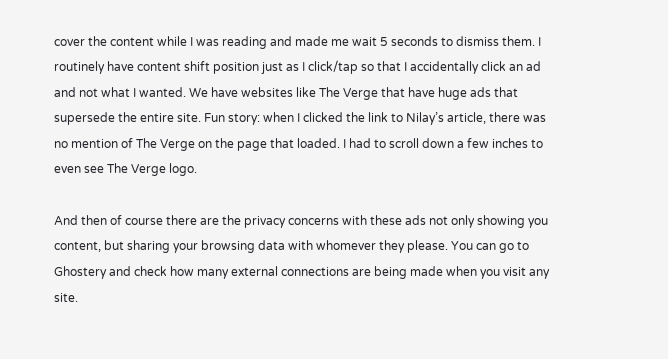cover the content while I was reading and made me wait 5 seconds to dismiss them. I routinely have content shift position just as I click/tap so that I accidentally click an ad and not what I wanted. We have websites like The Verge that have huge ads that supersede the entire site. Fun story: when I clicked the link to Nilay’s article, there was no mention of The Verge on the page that loaded. I had to scroll down a few inches to even see The Verge logo.

And then of course there are the privacy concerns with these ads not only showing you content, but sharing your browsing data with whomever they please. You can go to Ghostery and check how many external connections are being made when you visit any site.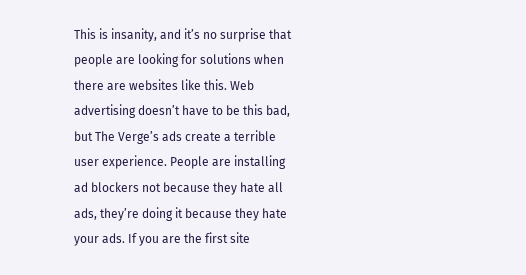This is insanity, and it’s no surprise that people are looking for solutions when there are websites like this. Web advertising doesn’t have to be this bad, but The Verge’s ads create a terrible user experience. People are installing ad blockers not because they hate all ads, they’re doing it because they hate your ads. If you are the first site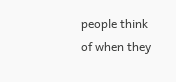people think of when they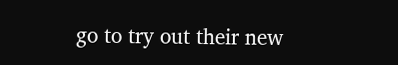go to try out their new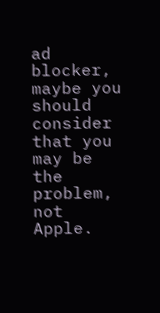ad blocker, maybe you should consider that you may be the problem, not Apple.